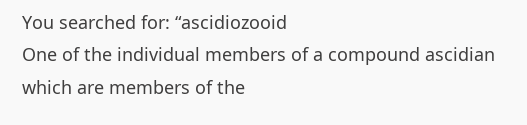You searched for: “ascidiozooid
One of the individual members of a compound ascidian which are members of the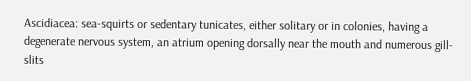Ascidiacea: sea-squirts or sedentary tunicates, either solitary or in colonies, having a degenerate nervous system, an atrium opening dorsally near the mouth and numerous gill-slits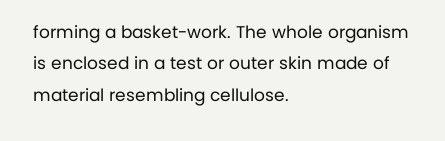forming a basket-work. The whole organism is enclosed in a test or outer skin made of material resembling cellulose.